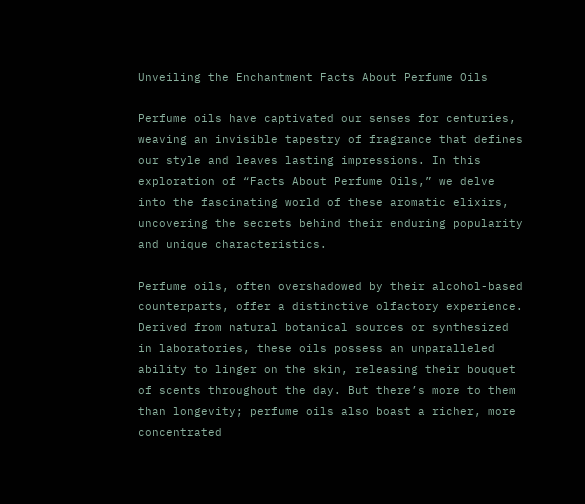Unveiling the Enchantment Facts About Perfume Oils

Perfume oils have captivated our senses for centuries, weaving an invisible tapestry of fragrance that defines our style and leaves lasting impressions. In this exploration of “Facts About Perfume Oils,” we delve into the fascinating world of these aromatic elixirs, uncovering the secrets behind their enduring popularity and unique characteristics.

Perfume oils, often overshadowed by their alcohol-based counterparts, offer a distinctive olfactory experience. Derived from natural botanical sources or synthesized in laboratories, these oils possess an unparalleled ability to linger on the skin, releasing their bouquet of scents throughout the day. But there’s more to them than longevity; perfume oils also boast a richer, more concentrated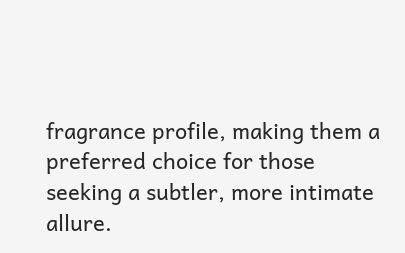fragrance profile, making them a preferred choice for those seeking a subtler, more intimate allure.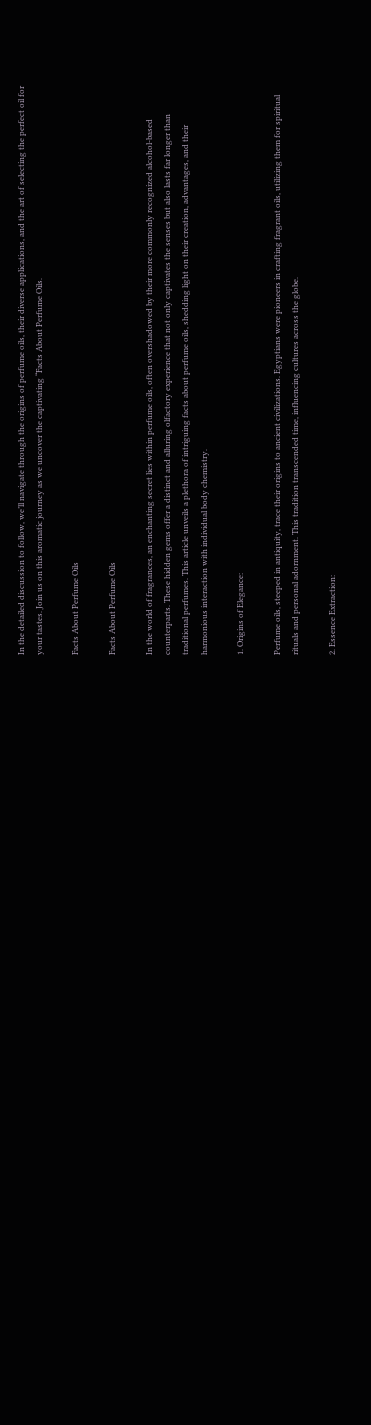In the detailed discussion to follow, we’ll navigate through the origins of perfume oils, their diverse applications, and the art of selecting the perfect oil for your tastes. Join us on this aromatic journey as we uncover the captivating “Facts About Perfume Oils.

Facts About Perfume Oils

Facts About Perfume Oils

In the world of fragrances, an enchanting secret lies within perfume oils, often overshadowed by their more commonly recognized alcohol-based counterparts. These hidden gems offer a distinct and alluring olfactory experience that not only captivates the senses but also lasts far longer than traditional perfumes. This article unveils a plethora of intriguing facts about perfume oils, shedding light on their creation, advantages, and their harmonious interaction with individual body chemistry.

1. Origins of Elegance:

Perfume oils, steeped in antiquity, trace their origins to ancient civilizations. Egyptians were pioneers in crafting fragrant oils, utilizing them for spiritual rituals and personal adornment. This tradition transcended time, influencing cultures across the globe.

2. Essence Extraction: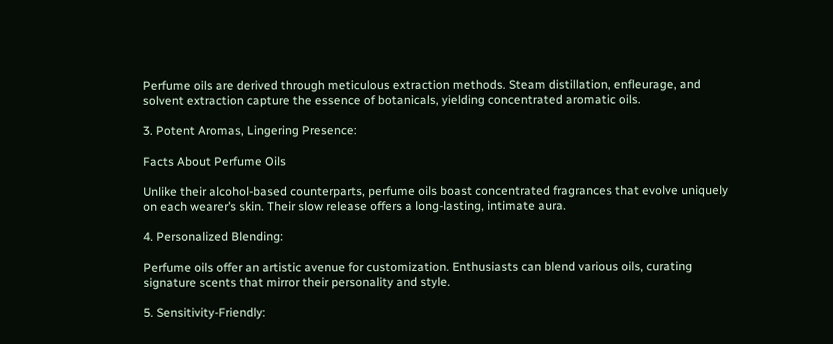Perfume oils are derived through meticulous extraction methods. Steam distillation, enfleurage, and solvent extraction capture the essence of botanicals, yielding concentrated aromatic oils.

3. Potent Aromas, Lingering Presence:

Facts About Perfume Oils

Unlike their alcohol-based counterparts, perfume oils boast concentrated fragrances that evolve uniquely on each wearer’s skin. Their slow release offers a long-lasting, intimate aura.

4. Personalized Blending:

Perfume oils offer an artistic avenue for customization. Enthusiasts can blend various oils, curating signature scents that mirror their personality and style.

5. Sensitivity-Friendly: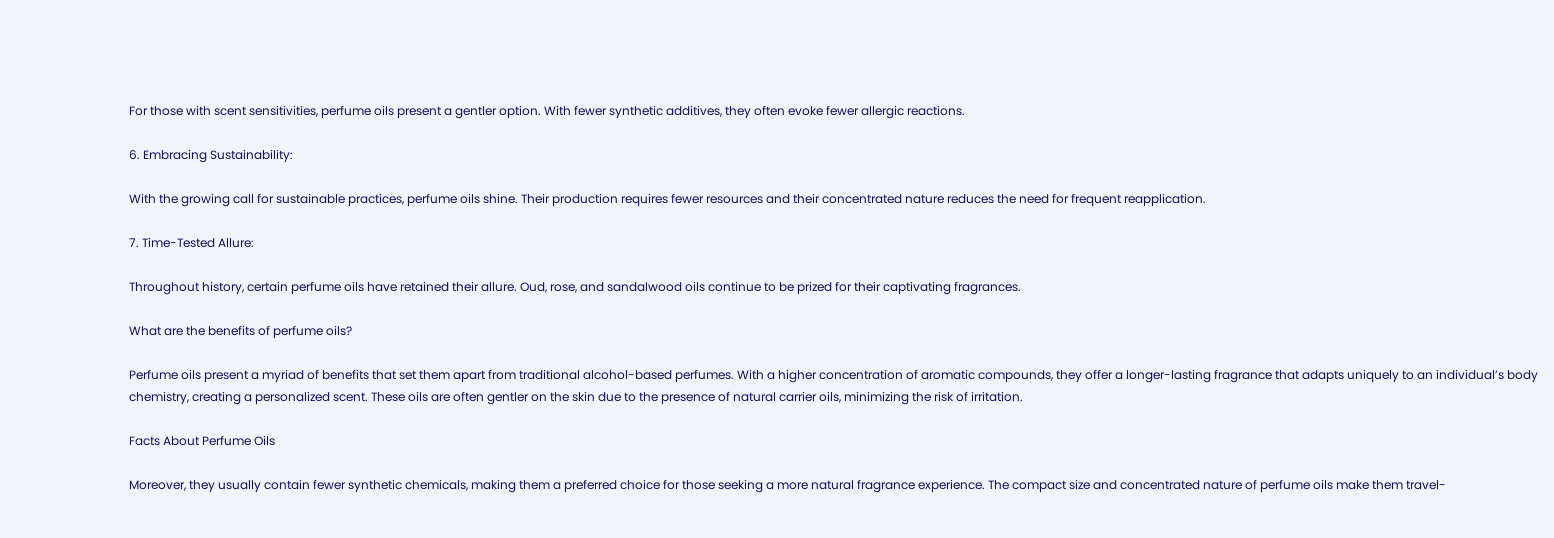For those with scent sensitivities, perfume oils present a gentler option. With fewer synthetic additives, they often evoke fewer allergic reactions.

6. Embracing Sustainability:

With the growing call for sustainable practices, perfume oils shine. Their production requires fewer resources and their concentrated nature reduces the need for frequent reapplication.

7. Time-Tested Allure:

Throughout history, certain perfume oils have retained their allure. Oud, rose, and sandalwood oils continue to be prized for their captivating fragrances.

What are the benefits of perfume oils?

Perfume oils present a myriad of benefits that set them apart from traditional alcohol-based perfumes. With a higher concentration of aromatic compounds, they offer a longer-lasting fragrance that adapts uniquely to an individual’s body chemistry, creating a personalized scent. These oils are often gentler on the skin due to the presence of natural carrier oils, minimizing the risk of irritation.

Facts About Perfume Oils

Moreover, they usually contain fewer synthetic chemicals, making them a preferred choice for those seeking a more natural fragrance experience. The compact size and concentrated nature of perfume oils make them travel-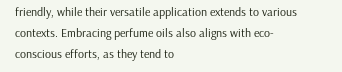friendly, while their versatile application extends to various contexts. Embracing perfume oils also aligns with eco-conscious efforts, as they tend to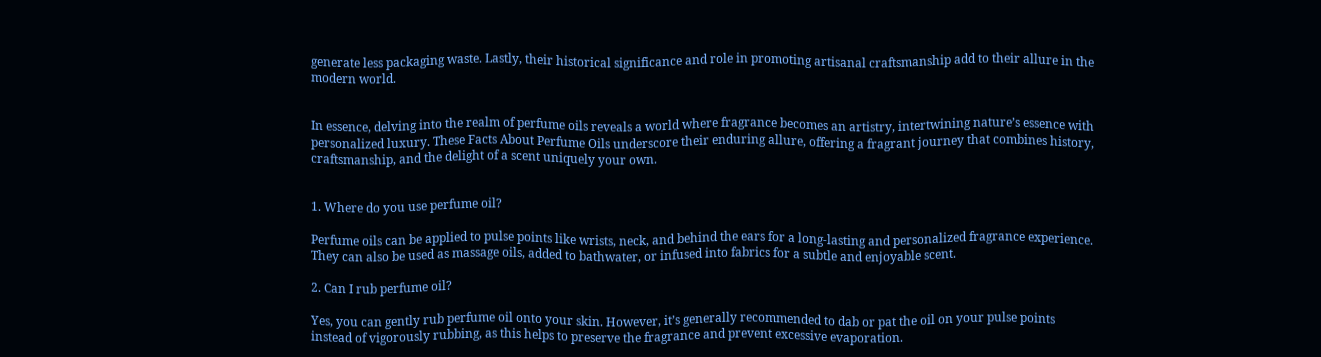generate less packaging waste. Lastly, their historical significance and role in promoting artisanal craftsmanship add to their allure in the modern world.


In essence, delving into the realm of perfume oils reveals a world where fragrance becomes an artistry, intertwining nature’s essence with personalized luxury. These Facts About Perfume Oils underscore their enduring allure, offering a fragrant journey that combines history, craftsmanship, and the delight of a scent uniquely your own.


1. Where do you use perfume oil?

Perfume oils can be applied to pulse points like wrists, neck, and behind the ears for a long-lasting and personalized fragrance experience. They can also be used as massage oils, added to bathwater, or infused into fabrics for a subtle and enjoyable scent.

2. Can I rub perfume oil?

Yes, you can gently rub perfume oil onto your skin. However, it’s generally recommended to dab or pat the oil on your pulse points instead of vigorously rubbing, as this helps to preserve the fragrance and prevent excessive evaporation.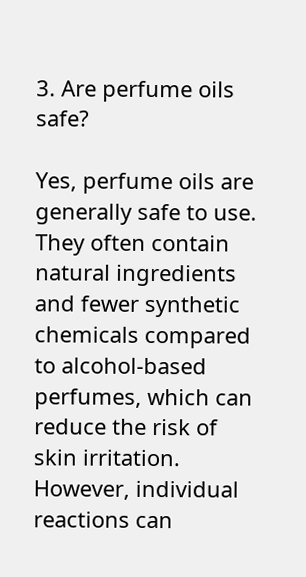3. Are perfume oils safe?

Yes, perfume oils are generally safe to use. They often contain natural ingredients and fewer synthetic chemicals compared to alcohol-based perfumes, which can reduce the risk of skin irritation. However, individual reactions can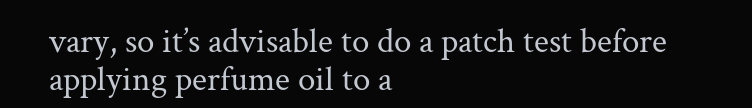vary, so it’s advisable to do a patch test before applying perfume oil to a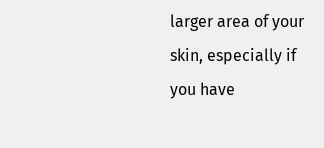larger area of your skin, especially if you have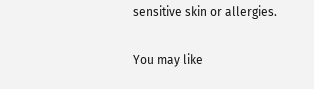sensitive skin or allergies.

You may like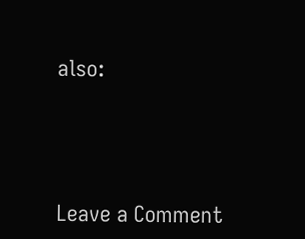also:





Leave a Comment